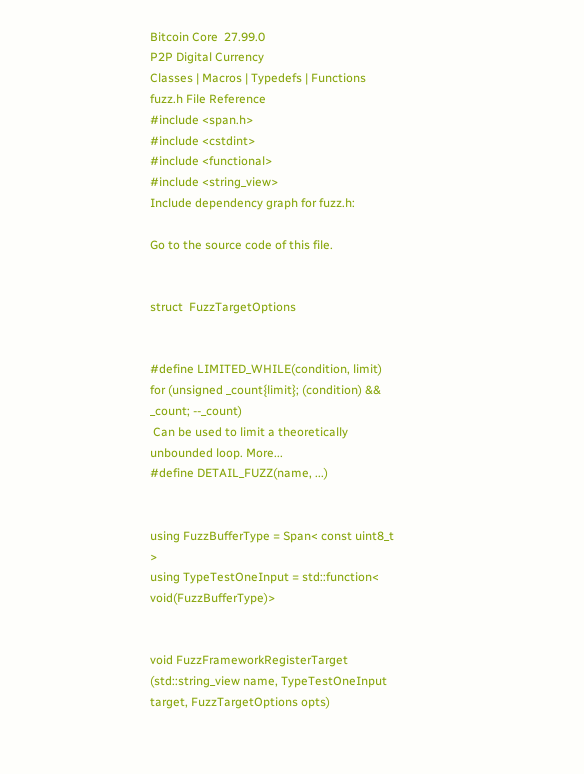Bitcoin Core  27.99.0
P2P Digital Currency
Classes | Macros | Typedefs | Functions
fuzz.h File Reference
#include <span.h>
#include <cstdint>
#include <functional>
#include <string_view>
Include dependency graph for fuzz.h:

Go to the source code of this file.


struct  FuzzTargetOptions


#define LIMITED_WHILE(condition, limit)    for (unsigned _count{limit}; (condition) && _count; --_count)
 Can be used to limit a theoretically unbounded loop. More...
#define DETAIL_FUZZ(name, ...)


using FuzzBufferType = Span< const uint8_t >
using TypeTestOneInput = std::function< void(FuzzBufferType)>


void FuzzFrameworkRegisterTarget (std::string_view name, TypeTestOneInput target, FuzzTargetOptions opts)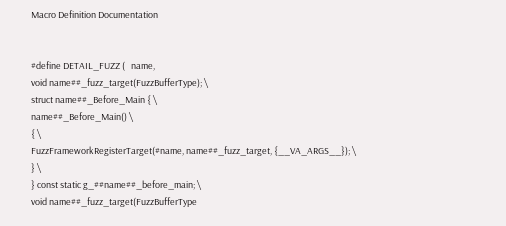Macro Definition Documentation


#define DETAIL_FUZZ (   name,
void name##_fuzz_target(FuzzBufferType); \
struct name##_Before_Main { \
name##_Before_Main() \
{ \
FuzzFrameworkRegisterTarget(#name, name##_fuzz_target, {__VA_ARGS__}); \
} \
} const static g_##name##_before_main; \
void name##_fuzz_target(FuzzBufferType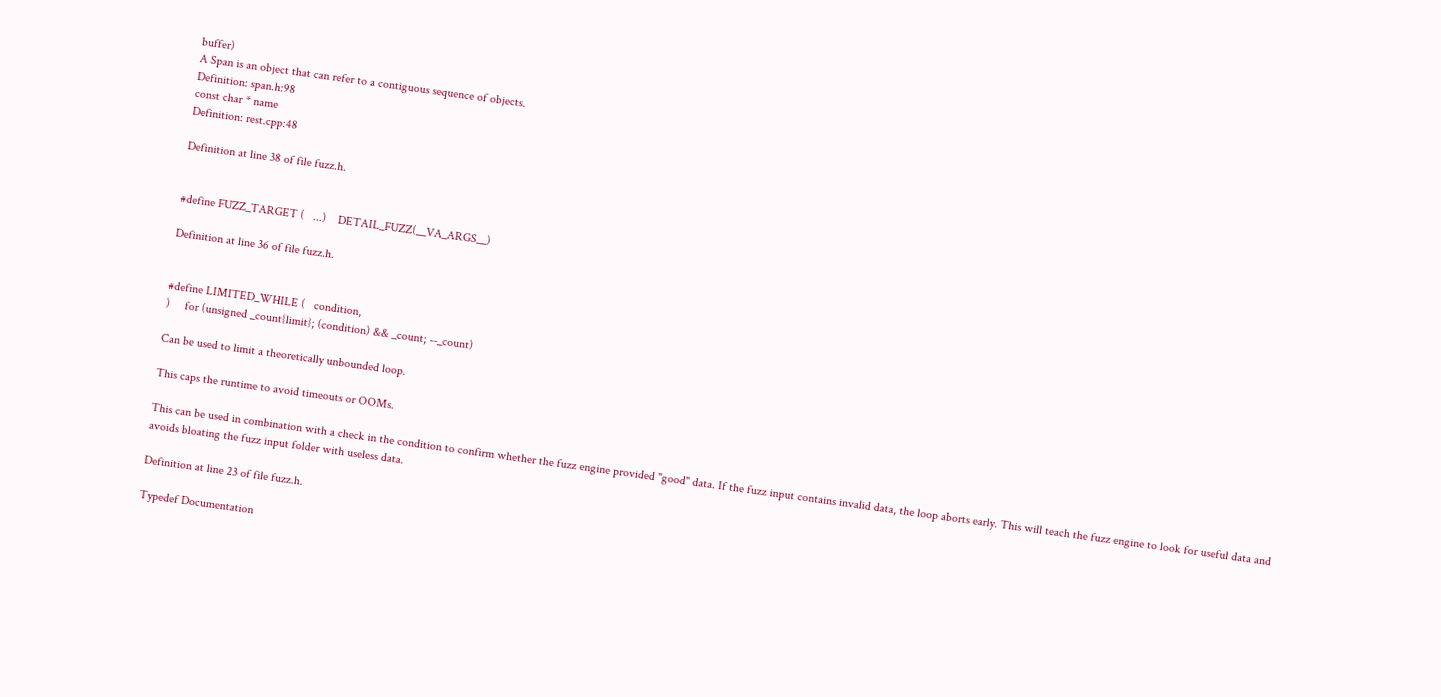buffer)
A Span is an object that can refer to a contiguous sequence of objects.
Definition: span.h:98
const char * name
Definition: rest.cpp:48

Definition at line 38 of file fuzz.h.


#define FUZZ_TARGET (   ...)    DETAIL_FUZZ(__VA_ARGS__)

Definition at line 36 of file fuzz.h.


#define LIMITED_WHILE (   condition,
)     for (unsigned _count{limit}; (condition) && _count; --_count)

Can be used to limit a theoretically unbounded loop.

This caps the runtime to avoid timeouts or OOMs.

This can be used in combination with a check in the condition to confirm whether the fuzz engine provided "good" data. If the fuzz input contains invalid data, the loop aborts early. This will teach the fuzz engine to look for useful data and avoids bloating the fuzz input folder with useless data.

Definition at line 23 of file fuzz.h.

Typedef Documentation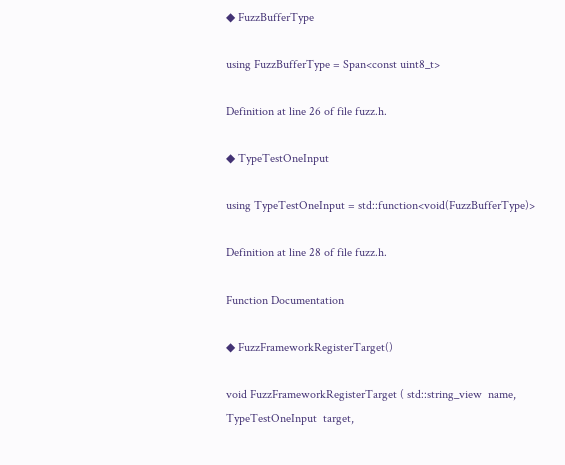◆ FuzzBufferType

using FuzzBufferType = Span<const uint8_t>

Definition at line 26 of file fuzz.h.

◆ TypeTestOneInput

using TypeTestOneInput = std::function<void(FuzzBufferType)>

Definition at line 28 of file fuzz.h.

Function Documentation

◆ FuzzFrameworkRegisterTarget()

void FuzzFrameworkRegisterTarget ( std::string_view  name,
TypeTestOneInput  target,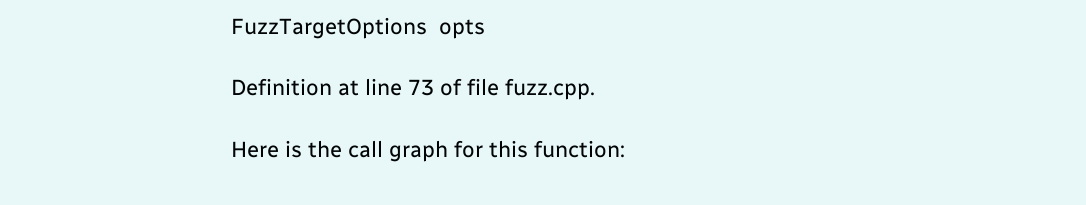FuzzTargetOptions  opts

Definition at line 73 of file fuzz.cpp.

Here is the call graph for this function: